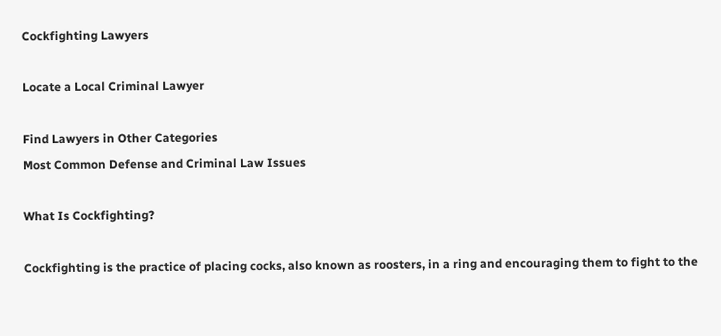Cockfighting Lawyers

Locate a Local Criminal Lawyer

Find Lawyers in Other Categories
Most Common Defense and Criminal Law Issues

What Is Cockfighting?

Cockfighting is the practice of placing cocks, also known as roosters, in a ring and encouraging them to fight to the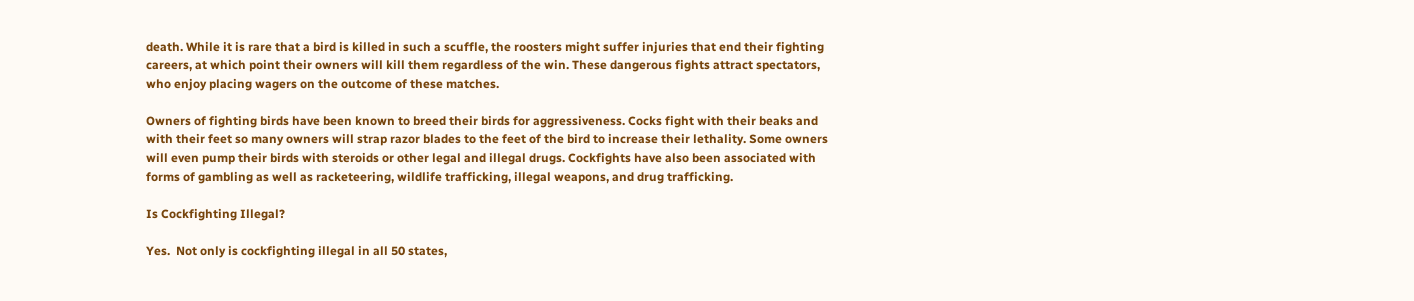death. While it is rare that a bird is killed in such a scuffle, the roosters might suffer injuries that end their fighting careers, at which point their owners will kill them regardless of the win. These dangerous fights attract spectators, who enjoy placing wagers on the outcome of these matches.

Owners of fighting birds have been known to breed their birds for aggressiveness. Cocks fight with their beaks and with their feet so many owners will strap razor blades to the feet of the bird to increase their lethality. Some owners will even pump their birds with steroids or other legal and illegal drugs. Cockfights have also been associated with forms of gambling as well as racketeering, wildlife trafficking, illegal weapons, and drug trafficking.

Is Cockfighting Illegal?

Yes.  Not only is cockfighting illegal in all 50 states,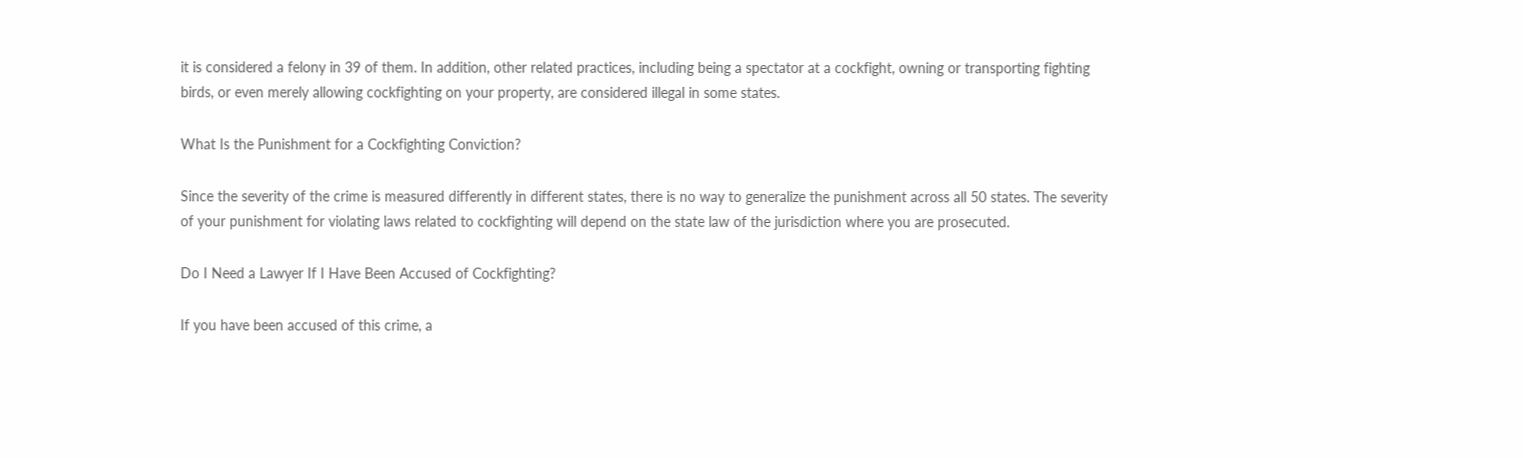it is considered a felony in 39 of them. In addition, other related practices, including being a spectator at a cockfight, owning or transporting fighting birds, or even merely allowing cockfighting on your property, are considered illegal in some states.

What Is the Punishment for a Cockfighting Conviction?

Since the severity of the crime is measured differently in different states, there is no way to generalize the punishment across all 50 states. The severity of your punishment for violating laws related to cockfighting will depend on the state law of the jurisdiction where you are prosecuted.

Do I Need a Lawyer If I Have Been Accused of Cockfighting?

If you have been accused of this crime, a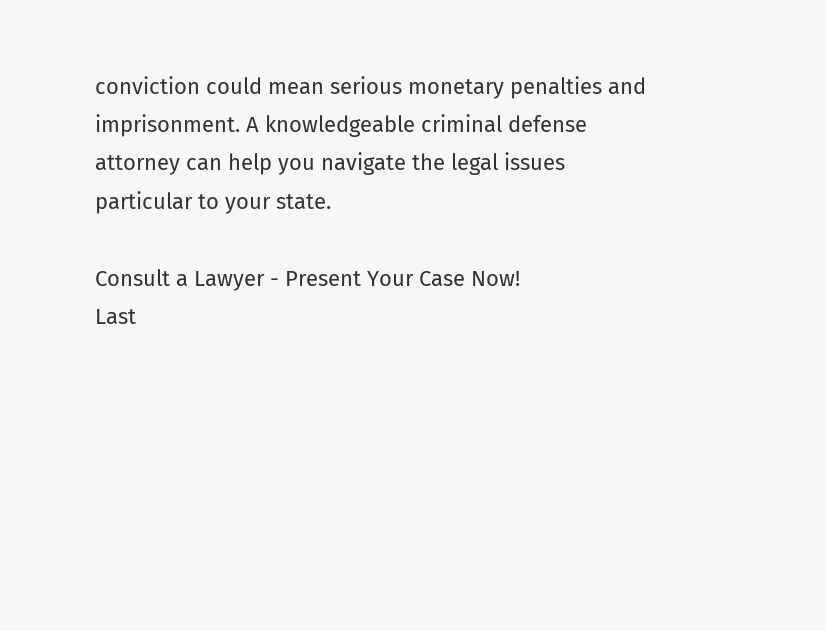conviction could mean serious monetary penalties and imprisonment. A knowledgeable criminal defense attorney can help you navigate the legal issues particular to your state.

Consult a Lawyer - Present Your Case Now!
Last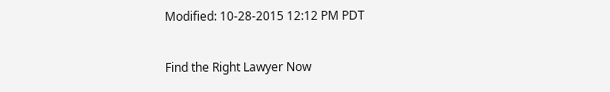Modified: 10-28-2015 12:12 PM PDT

Find the Right Lawyer Now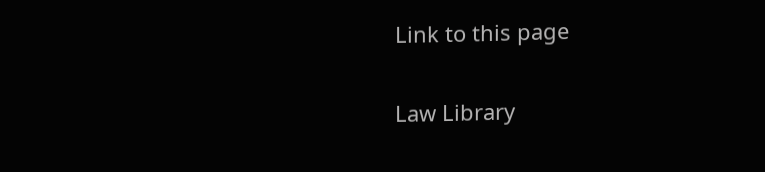Link to this page

Law Library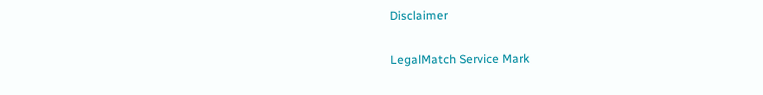Disclaimer

LegalMatch Service Mark